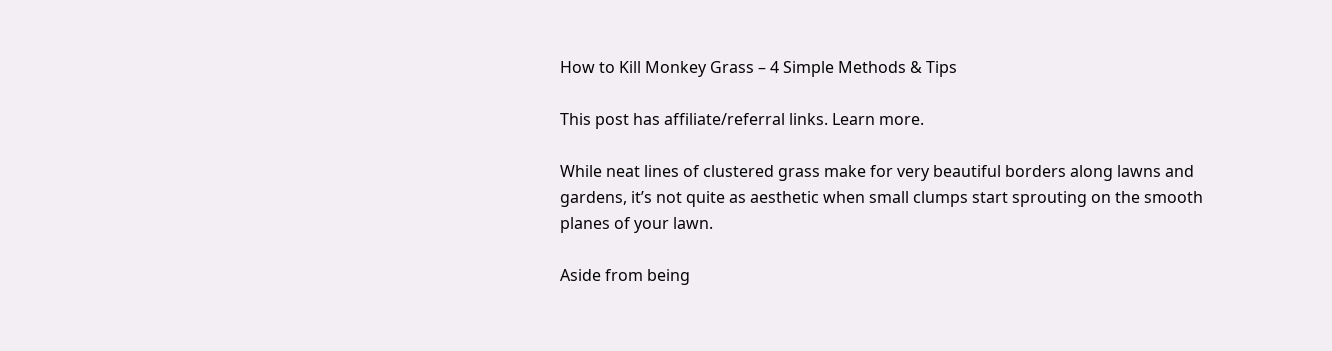How to Kill Monkey Grass – 4 Simple Methods & Tips

This post has affiliate/referral links. Learn more.

While neat lines of clustered grass make for very beautiful borders along lawns and gardens, it’s not quite as aesthetic when small clumps start sprouting on the smooth planes of your lawn.

Aside from being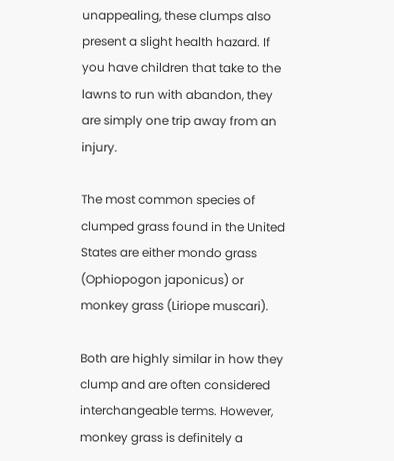unappealing, these clumps also present a slight health hazard. If you have children that take to the lawns to run with abandon, they are simply one trip away from an injury.

The most common species of clumped grass found in the United States are either mondo grass (Ophiopogon japonicus) or monkey grass (Liriope muscari).

Both are highly similar in how they clump and are often considered interchangeable terms. However, monkey grass is definitely a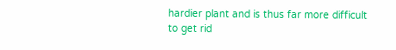hardier plant and is thus far more difficult to get rid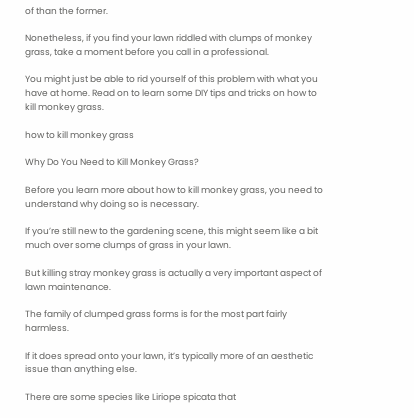of than the former.

Nonetheless, if you find your lawn riddled with clumps of monkey grass, take a moment before you call in a professional.

You might just be able to rid yourself of this problem with what you have at home. Read on to learn some DIY tips and tricks on how to kill monkey grass.

how to kill monkey grass

Why Do You Need to Kill Monkey Grass?

Before you learn more about how to kill monkey grass, you need to understand why doing so is necessary.

If you’re still new to the gardening scene, this might seem like a bit much over some clumps of grass in your lawn.

But killing stray monkey grass is actually a very important aspect of lawn maintenance.

The family of clumped grass forms is for the most part fairly harmless.

If it does spread onto your lawn, it’s typically more of an aesthetic issue than anything else.

There are some species like Liriope spicata that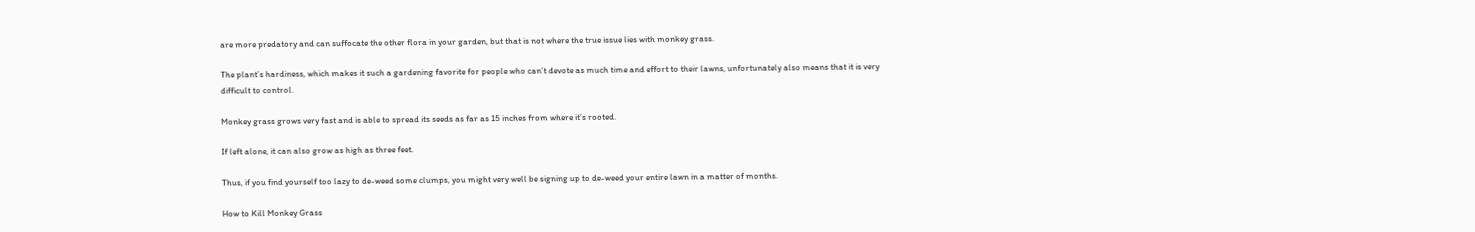are more predatory and can suffocate the other flora in your garden, but that is not where the true issue lies with monkey grass.

The plant’s hardiness, which makes it such a gardening favorite for people who can’t devote as much time and effort to their lawns, unfortunately also means that it is very difficult to control.

Monkey grass grows very fast and is able to spread its seeds as far as 15 inches from where it’s rooted.

If left alone, it can also grow as high as three feet.

Thus, if you find yourself too lazy to de-weed some clumps, you might very well be signing up to de-weed your entire lawn in a matter of months.

How to Kill Monkey Grass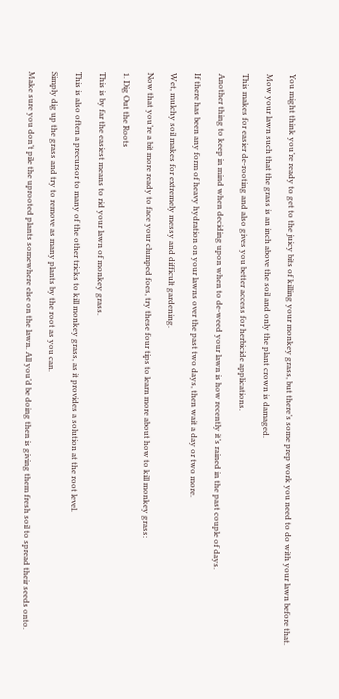You might think you’re ready to get to the juicy bits of killing your monkey grass, but there’s some prep work you need to do with your lawn before that.

Mow your lawn such that the grass is an inch above the soil and only the plant crown is damaged.

This makes for easier de-rooting and also gives you better access for herbicide applications.

Another thing to keep in mind when deciding upon when to de-weed your lawn is how recently it’s rained in the past couple of days.

If there has been any form of heavy hydration on your lawns over the past two days, then wait a day or two more.

Wet, mulchy soil makes for extremely messy and difficult gardening.

Now that you’re a bit more ready to face your clumped foes, try these four tips to learn more about how to kill monkey grass:

1. Dig Out the Roots

This is by far the easiest means to rid your lawn of monkey grass.

This is also often a precursor to many of the other tricks to kill monkey grass, as it provides a solution at the root level.

Simply dig up the grass and try to remove as many plants by the root as you can.

Make sure you don’t pile the uprooted plants somewhere else on the lawn. All you’d be doing then is giving them fresh soil to spread their seeds onto.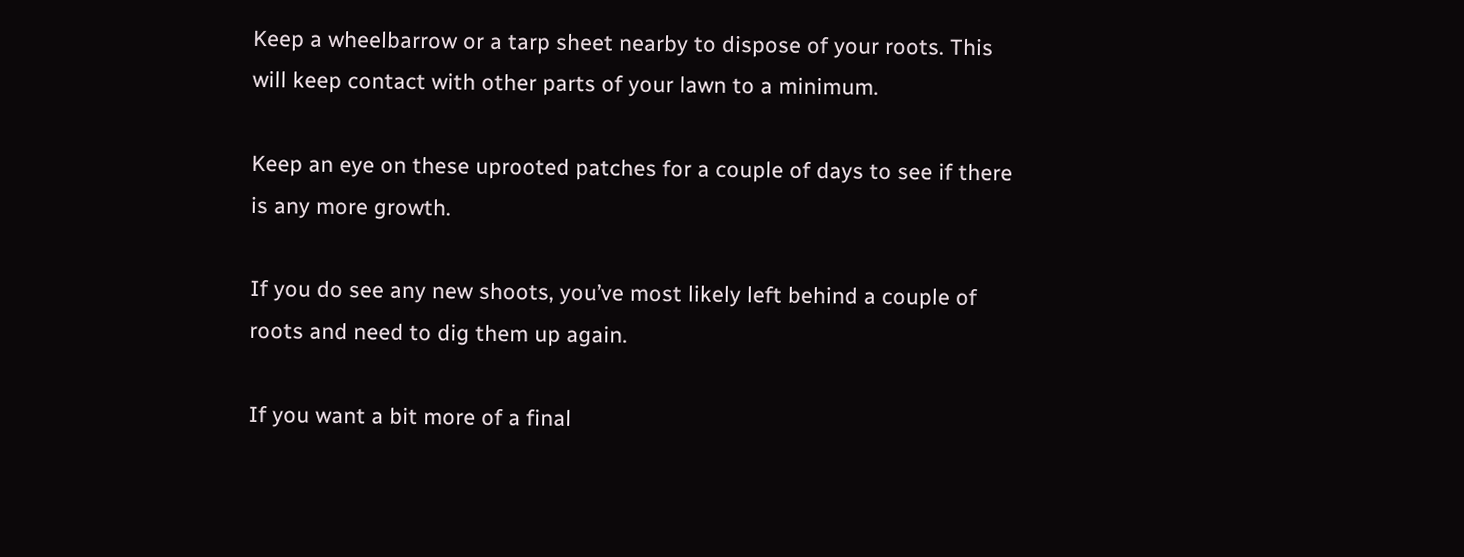Keep a wheelbarrow or a tarp sheet nearby to dispose of your roots. This will keep contact with other parts of your lawn to a minimum.

Keep an eye on these uprooted patches for a couple of days to see if there is any more growth.

If you do see any new shoots, you’ve most likely left behind a couple of roots and need to dig them up again.

If you want a bit more of a final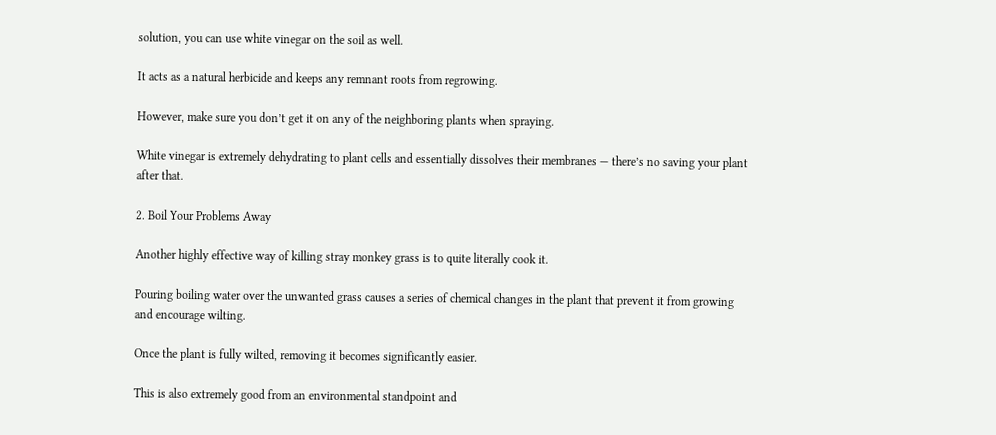solution, you can use white vinegar on the soil as well.

It acts as a natural herbicide and keeps any remnant roots from regrowing.

However, make sure you don’t get it on any of the neighboring plants when spraying.

White vinegar is extremely dehydrating to plant cells and essentially dissolves their membranes — there’s no saving your plant after that.

2. Boil Your Problems Away

Another highly effective way of killing stray monkey grass is to quite literally cook it.

Pouring boiling water over the unwanted grass causes a series of chemical changes in the plant that prevent it from growing and encourage wilting.

Once the plant is fully wilted, removing it becomes significantly easier.

This is also extremely good from an environmental standpoint and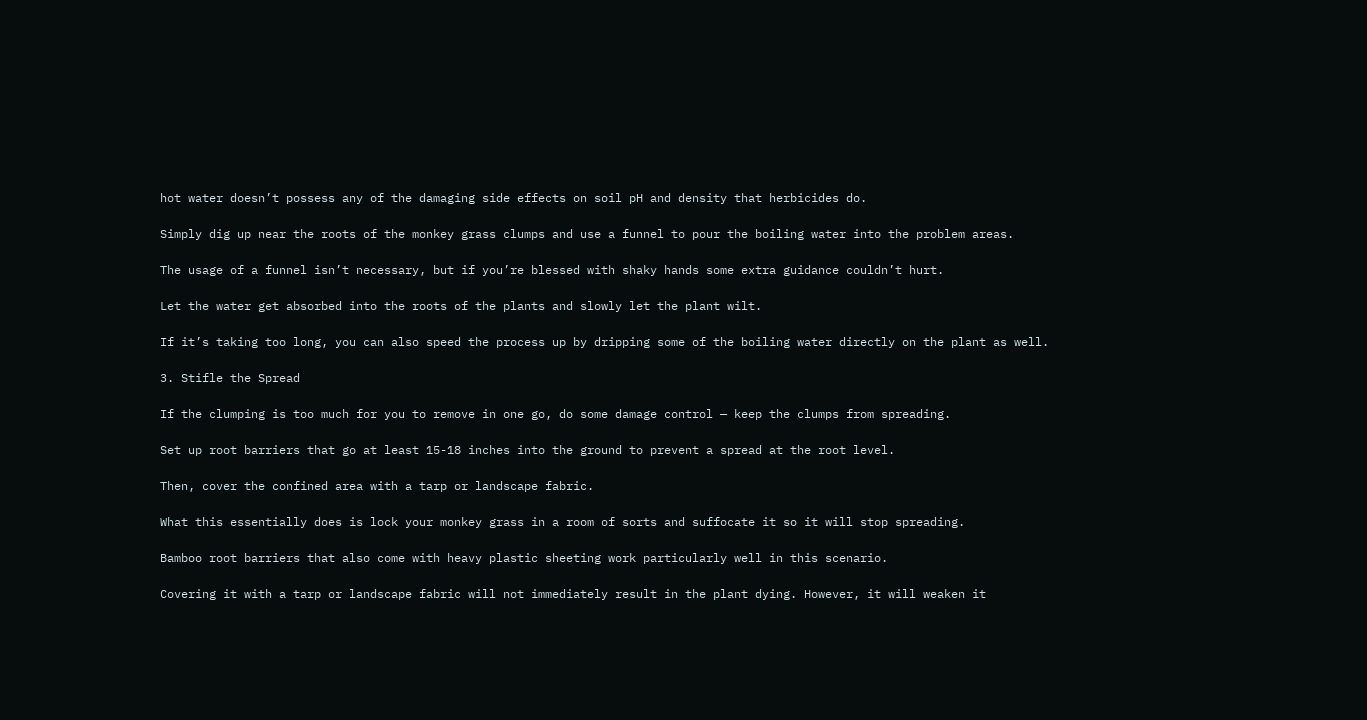hot water doesn’t possess any of the damaging side effects on soil pH and density that herbicides do.

Simply dig up near the roots of the monkey grass clumps and use a funnel to pour the boiling water into the problem areas.

The usage of a funnel isn’t necessary, but if you’re blessed with shaky hands some extra guidance couldn’t hurt.

Let the water get absorbed into the roots of the plants and slowly let the plant wilt.

If it’s taking too long, you can also speed the process up by dripping some of the boiling water directly on the plant as well.

3. Stifle the Spread

If the clumping is too much for you to remove in one go, do some damage control — keep the clumps from spreading.

Set up root barriers that go at least 15-18 inches into the ground to prevent a spread at the root level.

Then, cover the confined area with a tarp or landscape fabric.

What this essentially does is lock your monkey grass in a room of sorts and suffocate it so it will stop spreading.

Bamboo root barriers that also come with heavy plastic sheeting work particularly well in this scenario.

Covering it with a tarp or landscape fabric will not immediately result in the plant dying. However, it will weaken it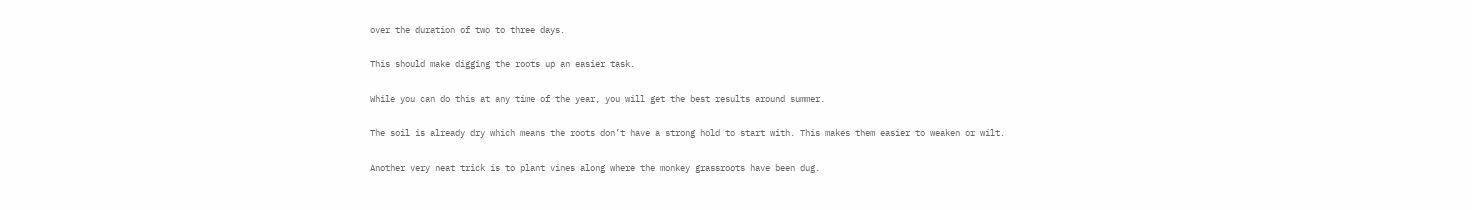over the duration of two to three days.

This should make digging the roots up an easier task.

While you can do this at any time of the year, you will get the best results around summer.

The soil is already dry which means the roots don’t have a strong hold to start with. This makes them easier to weaken or wilt.

Another very neat trick is to plant vines along where the monkey grassroots have been dug.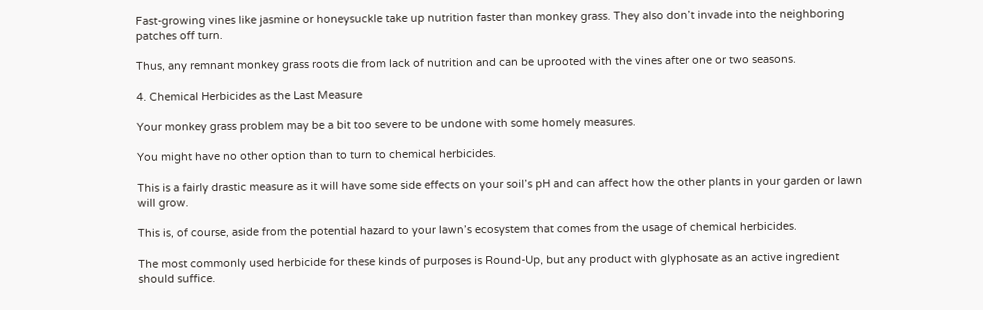Fast-growing vines like jasmine or honeysuckle take up nutrition faster than monkey grass. They also don’t invade into the neighboring patches off turn.

Thus, any remnant monkey grass roots die from lack of nutrition and can be uprooted with the vines after one or two seasons.

4. Chemical Herbicides as the Last Measure

Your monkey grass problem may be a bit too severe to be undone with some homely measures.

You might have no other option than to turn to chemical herbicides.

This is a fairly drastic measure as it will have some side effects on your soil’s pH and can affect how the other plants in your garden or lawn will grow.

This is, of course, aside from the potential hazard to your lawn’s ecosystem that comes from the usage of chemical herbicides.

The most commonly used herbicide for these kinds of purposes is Round-Up, but any product with glyphosate as an active ingredient should suffice.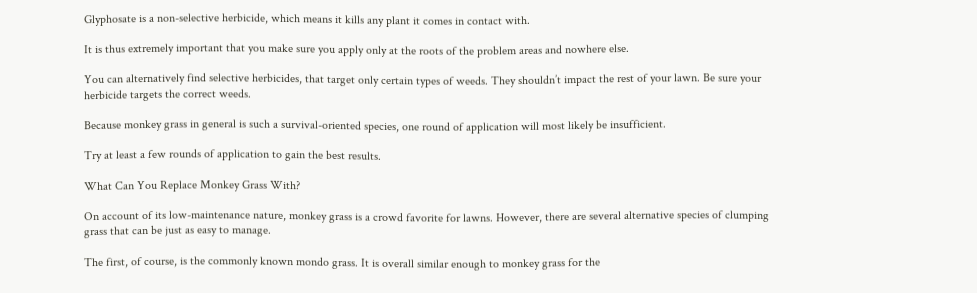Glyphosate is a non-selective herbicide, which means it kills any plant it comes in contact with.

It is thus extremely important that you make sure you apply only at the roots of the problem areas and nowhere else.

You can alternatively find selective herbicides, that target only certain types of weeds. They shouldn’t impact the rest of your lawn. Be sure your herbicide targets the correct weeds.

Because monkey grass in general is such a survival-oriented species, one round of application will most likely be insufficient.

Try at least a few rounds of application to gain the best results.

What Can You Replace Monkey Grass With?

On account of its low-maintenance nature, monkey grass is a crowd favorite for lawns. However, there are several alternative species of clumping grass that can be just as easy to manage.

The first, of course, is the commonly known mondo grass. It is overall similar enough to monkey grass for the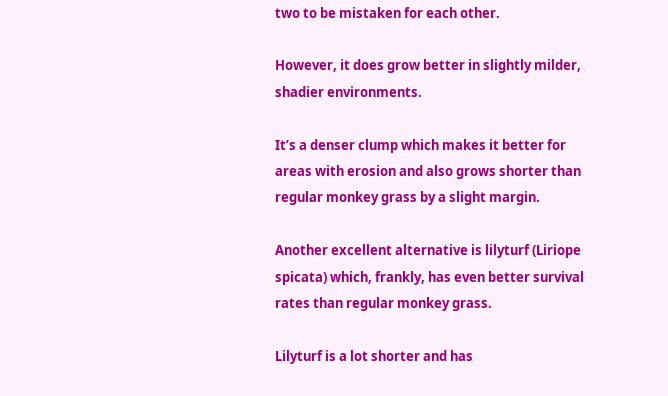two to be mistaken for each other.

However, it does grow better in slightly milder, shadier environments.

It’s a denser clump which makes it better for areas with erosion and also grows shorter than regular monkey grass by a slight margin.

Another excellent alternative is lilyturf (Liriope spicata) which, frankly, has even better survival rates than regular monkey grass.

Lilyturf is a lot shorter and has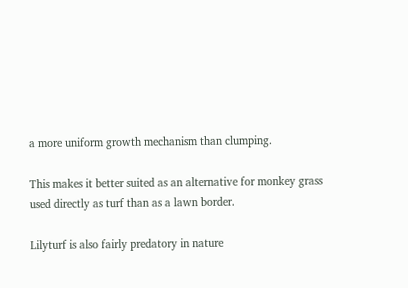a more uniform growth mechanism than clumping.

This makes it better suited as an alternative for monkey grass used directly as turf than as a lawn border.

Lilyturf is also fairly predatory in nature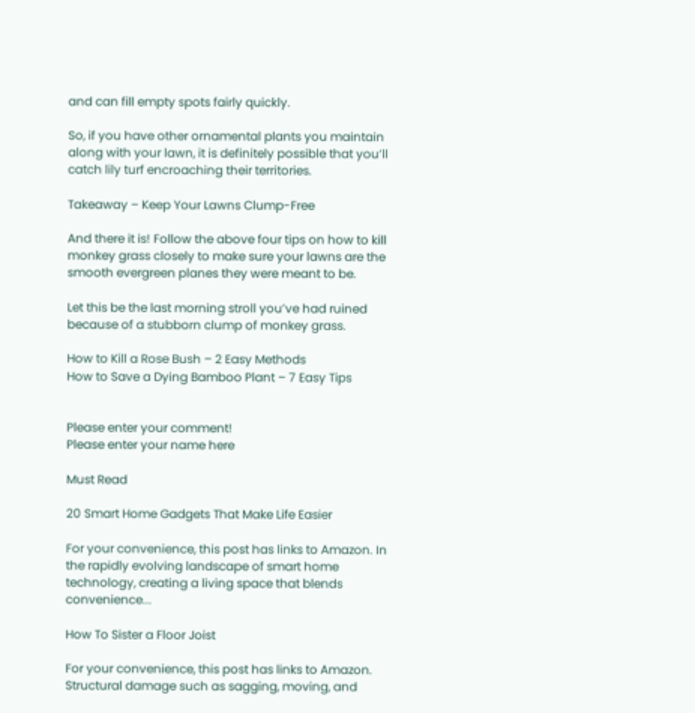and can fill empty spots fairly quickly.

So, if you have other ornamental plants you maintain along with your lawn, it is definitely possible that you’ll catch lily turf encroaching their territories.

Takeaway – Keep Your Lawns Clump-Free

And there it is! Follow the above four tips on how to kill monkey grass closely to make sure your lawns are the smooth evergreen planes they were meant to be.

Let this be the last morning stroll you’ve had ruined because of a stubborn clump of monkey grass.

How to Kill a Rose Bush – 2 Easy Methods
How to Save a Dying Bamboo Plant – 7 Easy Tips


Please enter your comment!
Please enter your name here

Must Read

20 Smart Home Gadgets That Make Life Easier

For your convenience, this post has links to Amazon. In the rapidly evolving landscape of smart home technology, creating a living space that blends convenience...

How To Sister a Floor Joist

For your convenience, this post has links to Amazon. Structural damage such as sagging, moving, and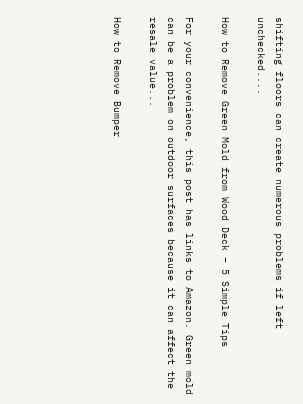shifting floors can create numerous problems if left unchecked....

How to Remove Green Mold from Wood Deck – 5 Simple Tips

For your convenience, this post has links to Amazon. Green mold can be a problem on outdoor surfaces because it can affect the resale value...

How to Remove Bumper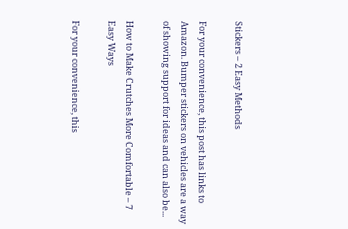Stickers – 2 Easy Methods

For your convenience, this post has links to Amazon. Bumper stickers on vehicles are a way of showing support for ideas and can also be...

How to Make Crutches More Comfortable – 7 Easy Ways

For your convenience, this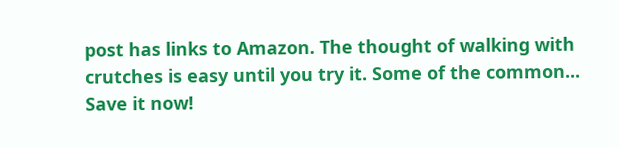post has links to Amazon. The thought of walking with crutches is easy until you try it. Some of the common...
Save it now!